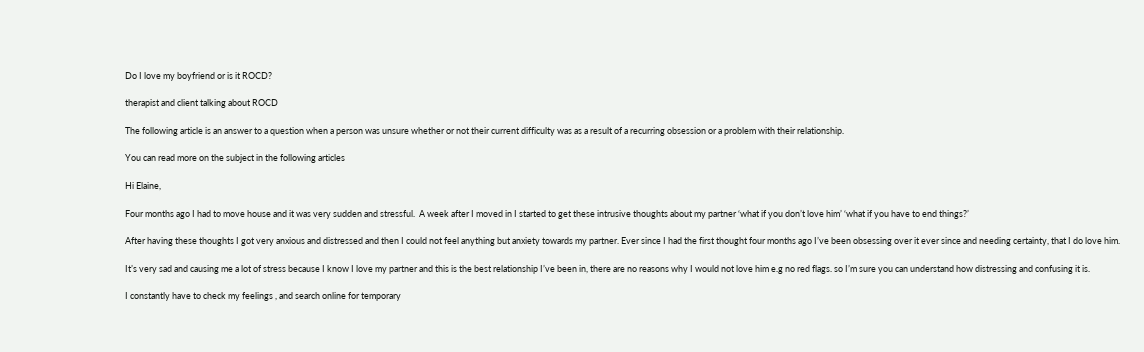Do I love my boyfriend or is it ROCD?

therapist and client talking about ROCD

The following article is an answer to a question when a person was unsure whether or not their current difficulty was as a result of a recurring obsession or a problem with their relationship.

You can read more on the subject in the following articles

Hi Elaine,

Four months ago I had to move house and it was very sudden and stressful.  A week after I moved in I started to get these intrusive thoughts about my partner ‘what if you don’t love him’ ‘what if you have to end things?’

After having these thoughts I got very anxious and distressed and then I could not feel anything but anxiety towards my partner. Ever since I had the first thought four months ago I’ve been obsessing over it ever since and needing certainty, that I do love him.

It’s very sad and causing me a lot of stress because I know I love my partner and this is the best relationship I’ve been in, there are no reasons why I would not love him e.g no red flags. so I’m sure you can understand how distressing and confusing it is.

I constantly have to check my feelings , and search online for temporary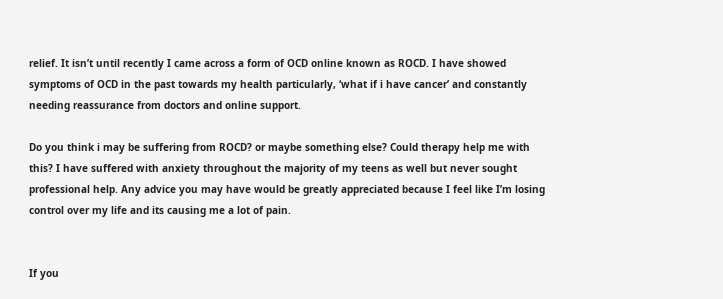relief. It isn’t until recently I came across a form of OCD online known as ROCD. I have showed symptoms of OCD in the past towards my health particularly, ‘what if i have cancer’ and constantly needing reassurance from doctors and online support.

Do you think i may be suffering from ROCD? or maybe something else? Could therapy help me with this? I have suffered with anxiety throughout the majority of my teens as well but never sought professional help. Any advice you may have would be greatly appreciated because I feel like I’m losing control over my life and its causing me a lot of pain.


If you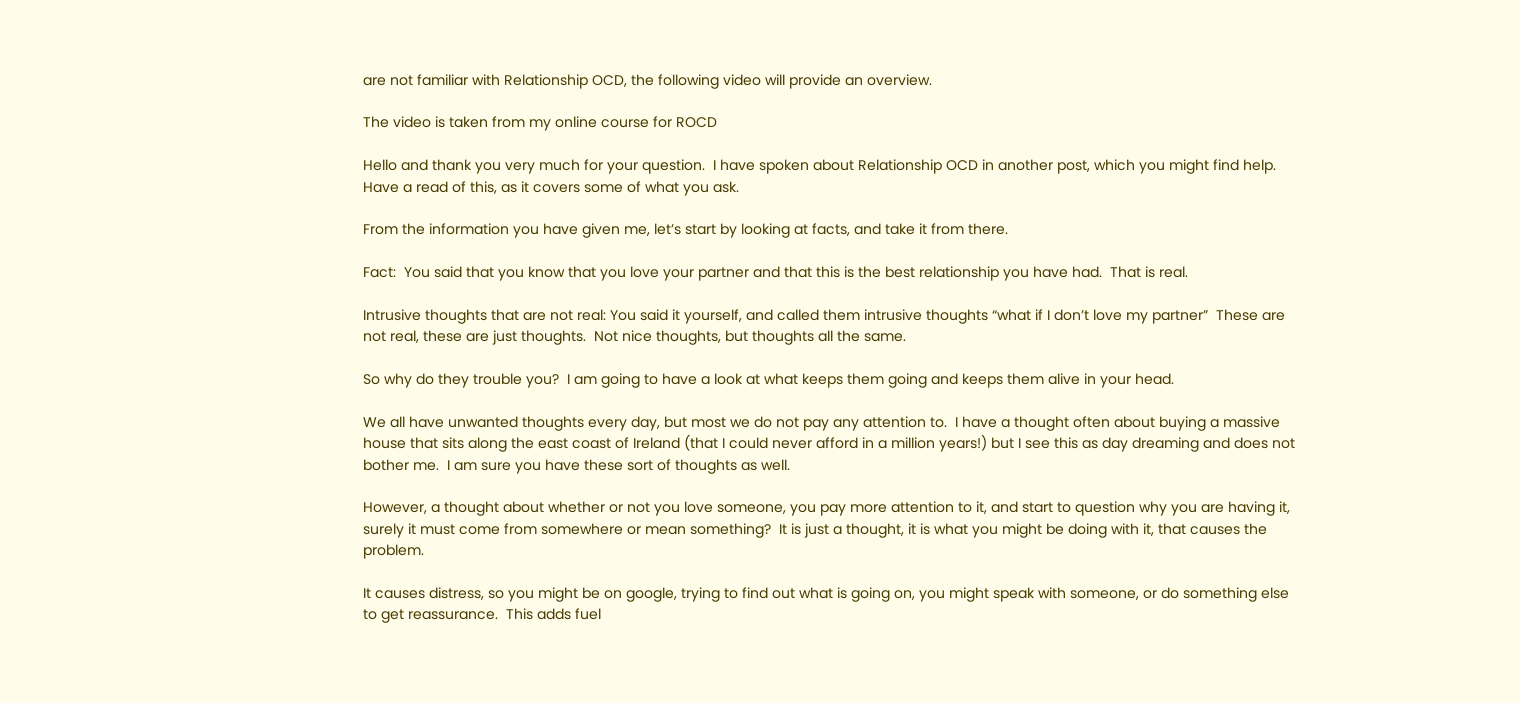are not familiar with Relationship OCD, the following video will provide an overview.

The video is taken from my online course for ROCD

Hello and thank you very much for your question.  I have spoken about Relationship OCD in another post, which you might find help. Have a read of this, as it covers some of what you ask.

From the information you have given me, let’s start by looking at facts, and take it from there.

Fact:  You said that you know that you love your partner and that this is the best relationship you have had.  That is real.

Intrusive thoughts that are not real: You said it yourself, and called them intrusive thoughts “what if I don’t love my partner”  These are not real, these are just thoughts.  Not nice thoughts, but thoughts all the same.

So why do they trouble you?  I am going to have a look at what keeps them going and keeps them alive in your head.

We all have unwanted thoughts every day, but most we do not pay any attention to.  I have a thought often about buying a massive house that sits along the east coast of Ireland (that I could never afford in a million years!) but I see this as day dreaming and does not bother me.  I am sure you have these sort of thoughts as well.

However, a thought about whether or not you love someone, you pay more attention to it, and start to question why you are having it, surely it must come from somewhere or mean something?  It is just a thought, it is what you might be doing with it, that causes the problem.

It causes distress, so you might be on google, trying to find out what is going on, you might speak with someone, or do something else to get reassurance.  This adds fuel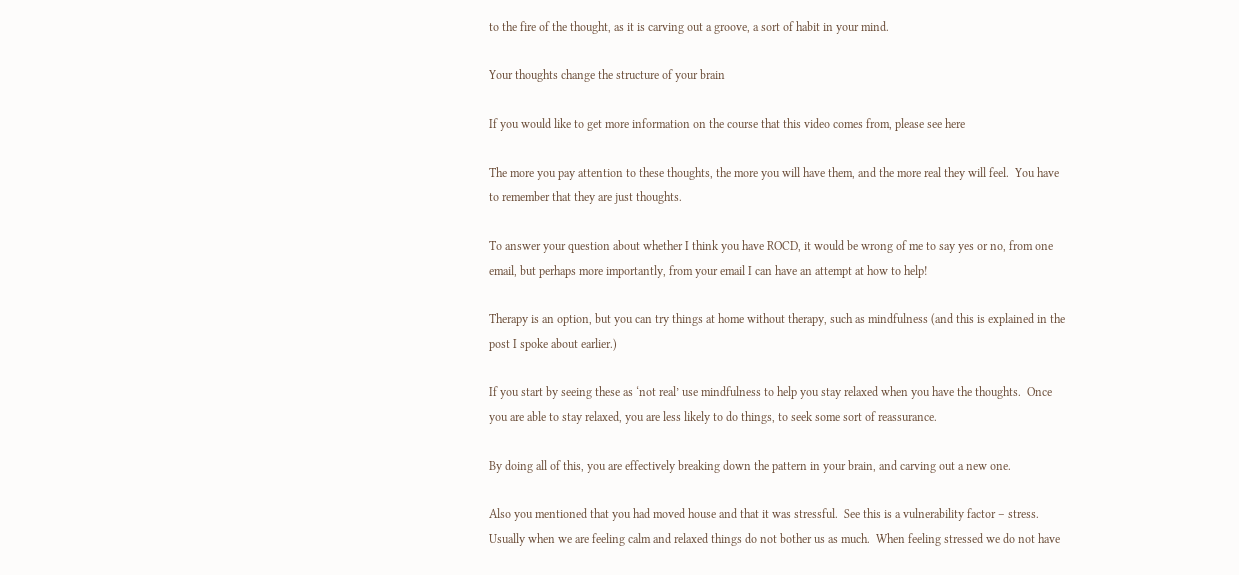to the fire of the thought, as it is carving out a groove, a sort of habit in your mind.

Your thoughts change the structure of your brain

If you would like to get more information on the course that this video comes from, please see here

The more you pay attention to these thoughts, the more you will have them, and the more real they will feel.  You have to remember that they are just thoughts.

To answer your question about whether I think you have ROCD, it would be wrong of me to say yes or no, from one email, but perhaps more importantly, from your email I can have an attempt at how to help!

Therapy is an option, but you can try things at home without therapy, such as mindfulness (and this is explained in the post I spoke about earlier.)

If you start by seeing these as ‘not real’ use mindfulness to help you stay relaxed when you have the thoughts.  Once you are able to stay relaxed, you are less likely to do things, to seek some sort of reassurance.

By doing all of this, you are effectively breaking down the pattern in your brain, and carving out a new one.

Also you mentioned that you had moved house and that it was stressful.  See this is a vulnerability factor – stress.  Usually when we are feeling calm and relaxed things do not bother us as much.  When feeling stressed we do not have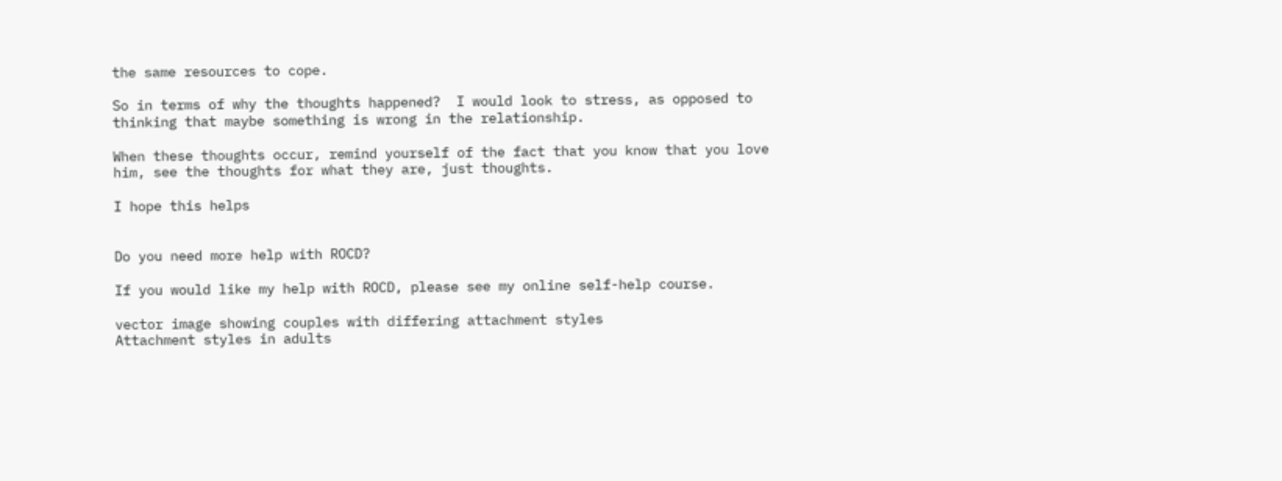the same resources to cope.

So in terms of why the thoughts happened?  I would look to stress, as opposed to thinking that maybe something is wrong in the relationship.

When these thoughts occur, remind yourself of the fact that you know that you love him, see the thoughts for what they are, just thoughts.

I hope this helps


Do you need more help with ROCD?

If you would like my help with ROCD, please see my online self-help course.

vector image showing couples with differing attachment styles
Attachment styles in adults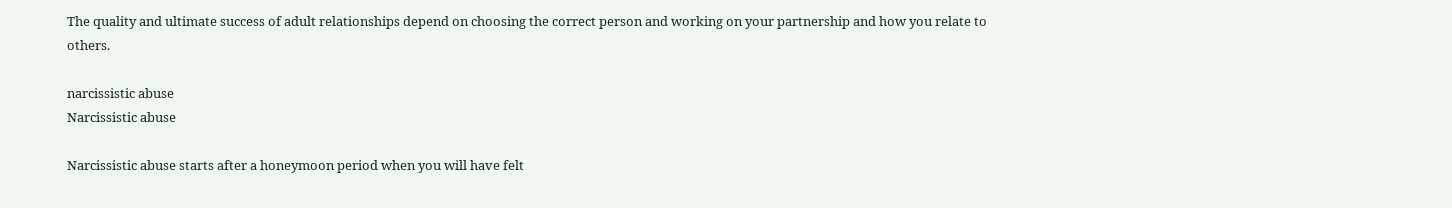The quality and ultimate success of adult relationships depend on choosing the correct person and working on your partnership and how you relate to others.

narcissistic abuse
Narcissistic abuse

Narcissistic abuse starts after a honeymoon period when you will have felt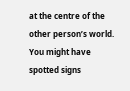at the centre of the other person’s world. You might have spotted signs